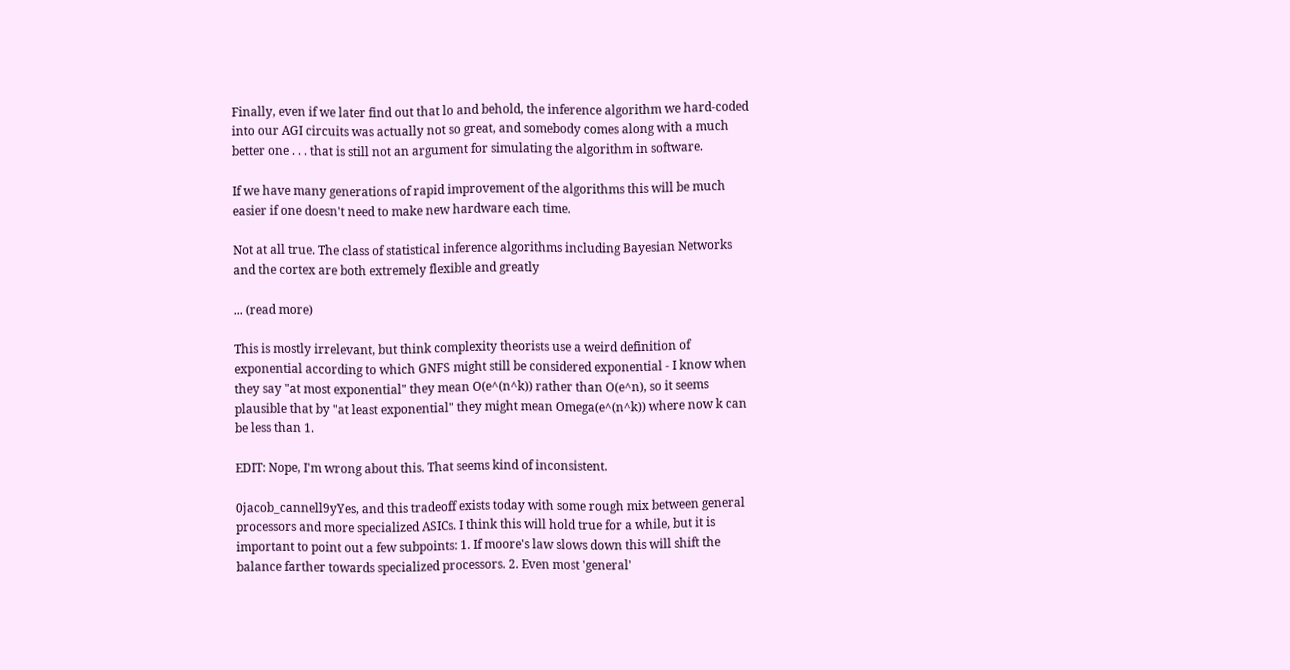Finally, even if we later find out that lo and behold, the inference algorithm we hard-coded into our AGI circuits was actually not so great, and somebody comes along with a much better one . . . that is still not an argument for simulating the algorithm in software.

If we have many generations of rapid improvement of the algorithms this will be much easier if one doesn't need to make new hardware each time.

Not at all true. The class of statistical inference algorithms including Bayesian Networks and the cortex are both extremely flexible and greatly

... (read more)

This is mostly irrelevant, but think complexity theorists use a weird definition of exponential according to which GNFS might still be considered exponential - I know when they say "at most exponential" they mean O(e^(n^k)) rather than O(e^n), so it seems plausible that by "at least exponential" they might mean Omega(e^(n^k)) where now k can be less than 1.

EDIT: Nope, I'm wrong about this. That seems kind of inconsistent.

0jacob_cannell9yYes, and this tradeoff exists today with some rough mix between general processors and more specialized ASICs. I think this will hold true for a while, but it is important to point out a few subpoints: 1. If moore's law slows down this will shift the balance farther towards specialized processors. 2. Even most 'general'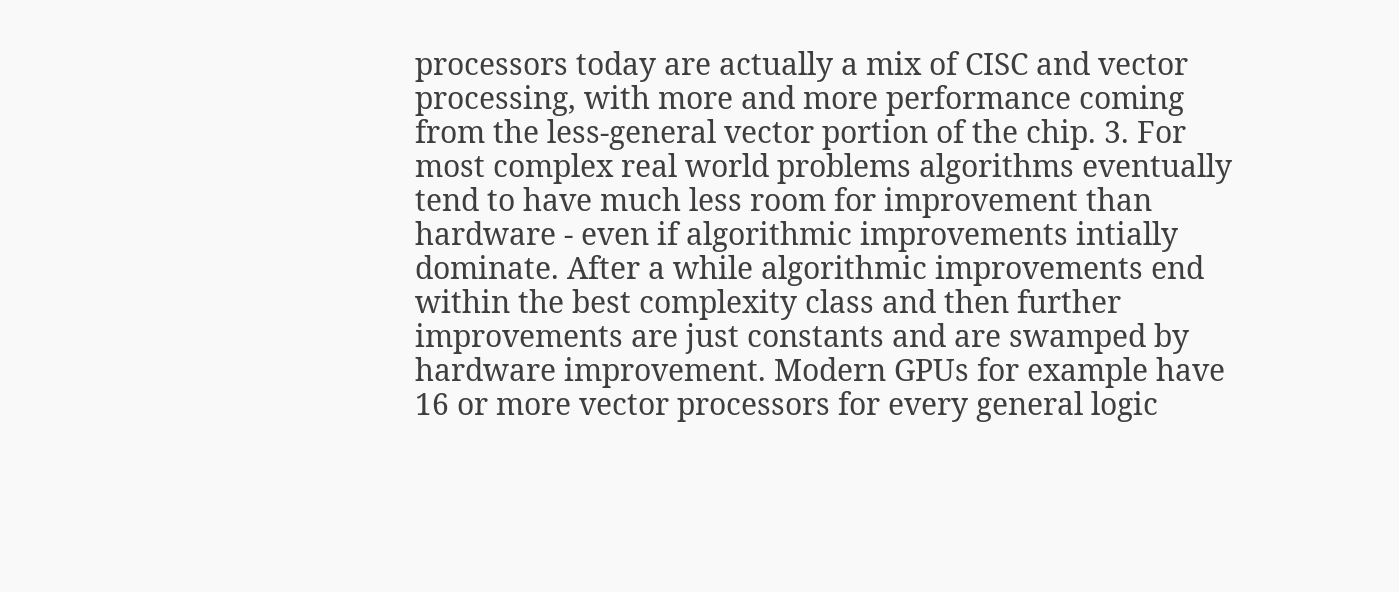processors today are actually a mix of CISC and vector processing, with more and more performance coming from the less-general vector portion of the chip. 3. For most complex real world problems algorithms eventually tend to have much less room for improvement than hardware - even if algorithmic improvements intially dominate. After a while algorithmic improvements end within the best complexity class and then further improvements are just constants and are swamped by hardware improvement. Modern GPUs for example have 16 or more vector processors for every general logic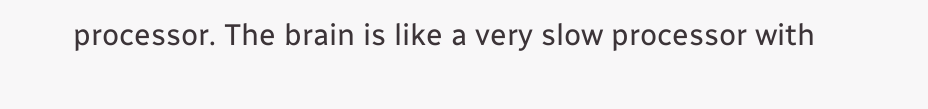processor. The brain is like a very slow processor with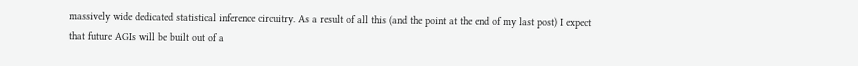massively wide dedicated statistical inference circuitry. As a result of all this (and the point at the end of my last post) I expect that future AGIs will be built out of a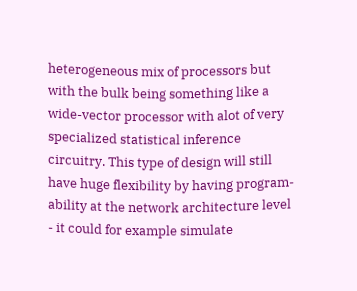heterogeneous mix of processors but with the bulk being something like a wide-vector processor with alot of very specialized statistical inference circuitry. This type of design will still have huge flexibility by having program-ability at the network architecture level - it could for example simulate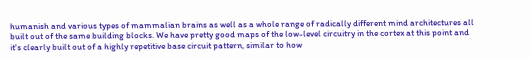humanish and various types of mammalian brains as well as a whole range of radically different mind architectures all built out of the same building blocks. We have pretty good maps of the low-level circuitry in the cortex at this point and it's clearly built out of a highly repetitive base circuit pattern, similar to how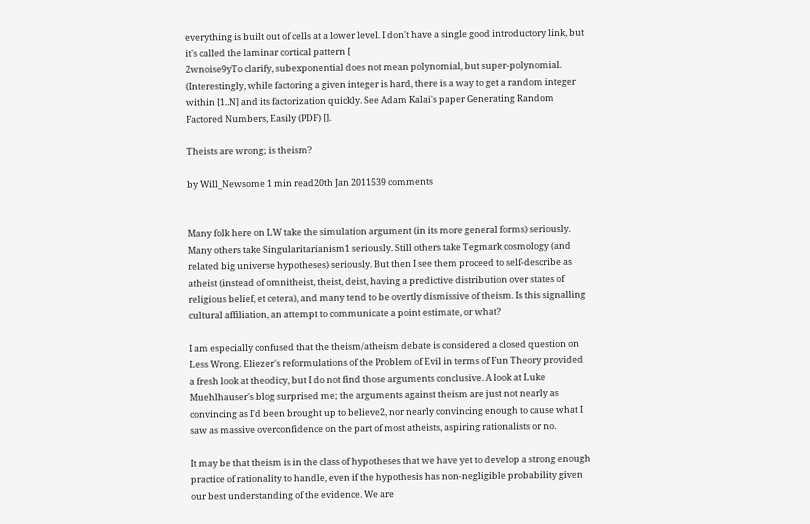everything is built out of cells at a lower level. I don't have a single good introductory link, but it's called the laminar cortical pattern [
2wnoise9yTo clarify, subexponential does not mean polynomial, but super-polynomial. (Interestingly, while factoring a given integer is hard, there is a way to get a random integer within [1..N] and its factorization quickly. See Adam Kalai's paper Generating Random Factored Numbers, Easily (PDF) [].

Theists are wrong; is theism?

by Will_Newsome 1 min read20th Jan 2011539 comments


Many folk here on LW take the simulation argument (in its more general forms) seriously. Many others take Singularitarianism1 seriously. Still others take Tegmark cosmology (and related big universe hypotheses) seriously. But then I see them proceed to self-describe as atheist (instead of omnitheist, theist, deist, having a predictive distribution over states of religious belief, et cetera), and many tend to be overtly dismissive of theism. Is this signalling cultural affiliation, an attempt to communicate a point estimate, or what?

I am especially confused that the theism/atheism debate is considered a closed question on Less Wrong. Eliezer's reformulations of the Problem of Evil in terms of Fun Theory provided a fresh look at theodicy, but I do not find those arguments conclusive. A look at Luke Muehlhauser's blog surprised me; the arguments against theism are just not nearly as convincing as I'd been brought up to believe2, nor nearly convincing enough to cause what I saw as massive overconfidence on the part of most atheists, aspiring rationalists or no.

It may be that theism is in the class of hypotheses that we have yet to develop a strong enough practice of rationality to handle, even if the hypothesis has non-negligible probability given our best understanding of the evidence. We are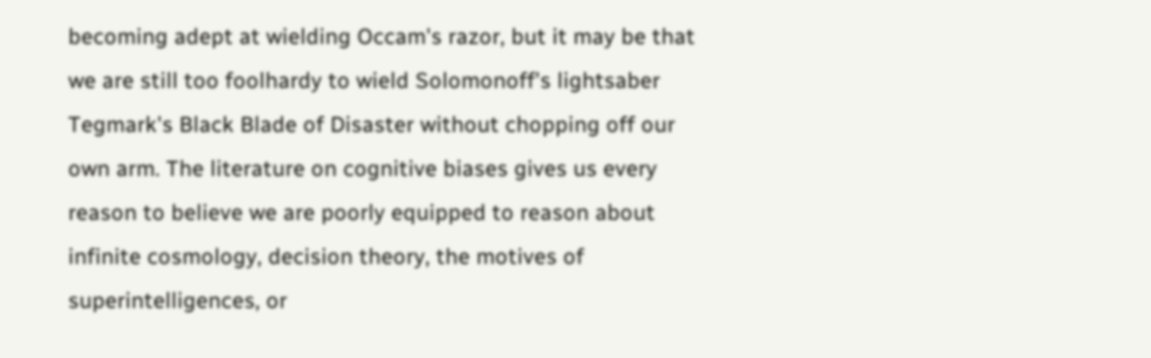becoming adept at wielding Occam's razor, but it may be that we are still too foolhardy to wield Solomonoff's lightsaber Tegmark's Black Blade of Disaster without chopping off our own arm. The literature on cognitive biases gives us every reason to believe we are poorly equipped to reason about infinite cosmology, decision theory, the motives of superintelligences, or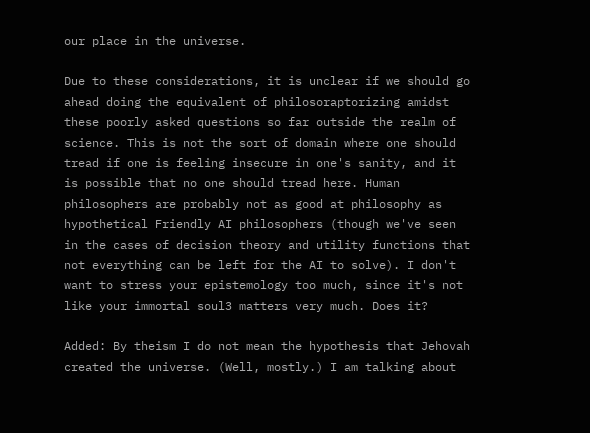our place in the universe.

Due to these considerations, it is unclear if we should go ahead doing the equivalent of philosoraptorizing amidst these poorly asked questions so far outside the realm of science. This is not the sort of domain where one should tread if one is feeling insecure in one's sanity, and it is possible that no one should tread here. Human philosophers are probably not as good at philosophy as hypothetical Friendly AI philosophers (though we've seen in the cases of decision theory and utility functions that not everything can be left for the AI to solve). I don't want to stress your epistemology too much, since it's not like your immortal soul3 matters very much. Does it?

Added: By theism I do not mean the hypothesis that Jehovah created the universe. (Well, mostly.) I am talking about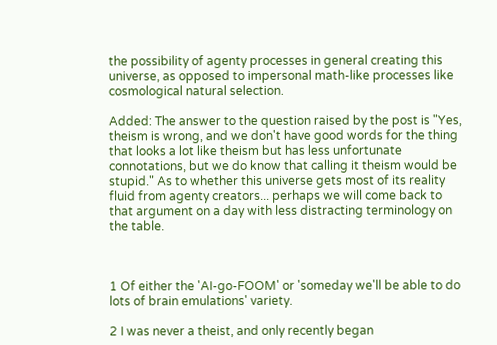the possibility of agenty processes in general creating this universe, as opposed to impersonal math-like processes like cosmological natural selection.

Added: The answer to the question raised by the post is "Yes, theism is wrong, and we don't have good words for the thing that looks a lot like theism but has less unfortunate connotations, but we do know that calling it theism would be stupid." As to whether this universe gets most of its reality fluid from agenty creators... perhaps we will come back to that argument on a day with less distracting terminology on the table.



1 Of either the 'AI-go-FOOM' or 'someday we'll be able to do lots of brain emulations' variety.

2 I was never a theist, and only recently began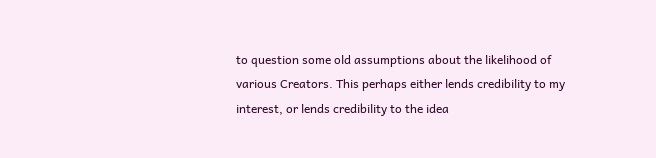to question some old assumptions about the likelihood of various Creators. This perhaps either lends credibility to my interest, or lends credibility to the idea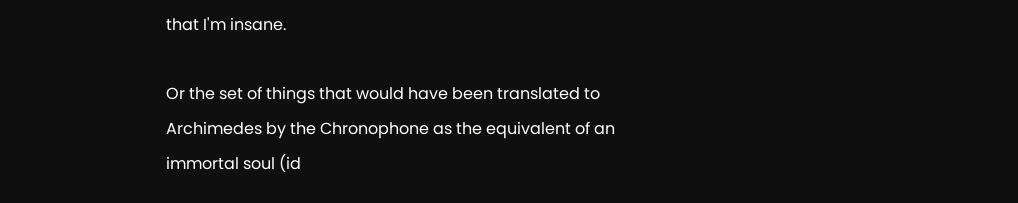that I'm insane.

Or the set of things that would have been translated to Archimedes by the Chronophone as the equivalent of an immortal soul (id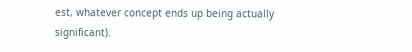est, whatever concept ends up being actually significant).